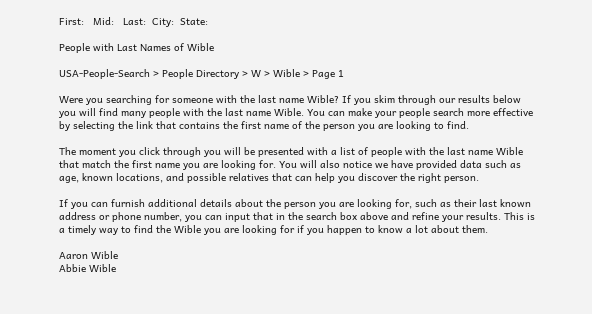First:   Mid:   Last:  City:  State:

People with Last Names of Wible

USA-People-Search > People Directory > W > Wible > Page 1

Were you searching for someone with the last name Wible? If you skim through our results below you will find many people with the last name Wible. You can make your people search more effective by selecting the link that contains the first name of the person you are looking to find.

The moment you click through you will be presented with a list of people with the last name Wible that match the first name you are looking for. You will also notice we have provided data such as age, known locations, and possible relatives that can help you discover the right person.

If you can furnish additional details about the person you are looking for, such as their last known address or phone number, you can input that in the search box above and refine your results. This is a timely way to find the Wible you are looking for if you happen to know a lot about them.

Aaron Wible
Abbie Wible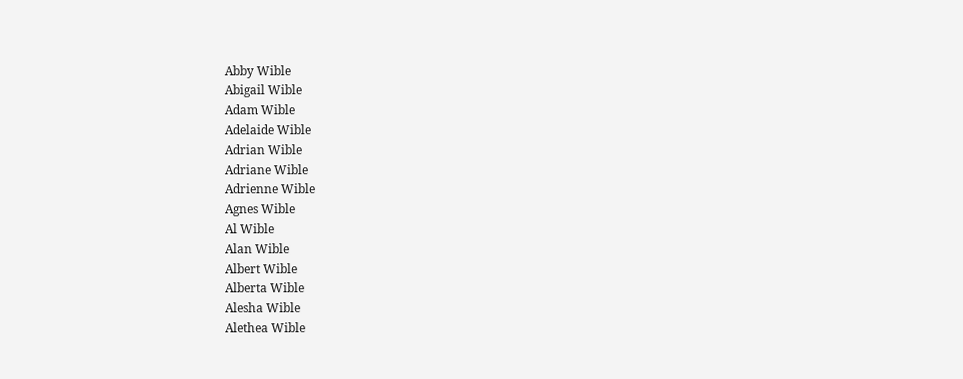Abby Wible
Abigail Wible
Adam Wible
Adelaide Wible
Adrian Wible
Adriane Wible
Adrienne Wible
Agnes Wible
Al Wible
Alan Wible
Albert Wible
Alberta Wible
Alesha Wible
Alethea Wible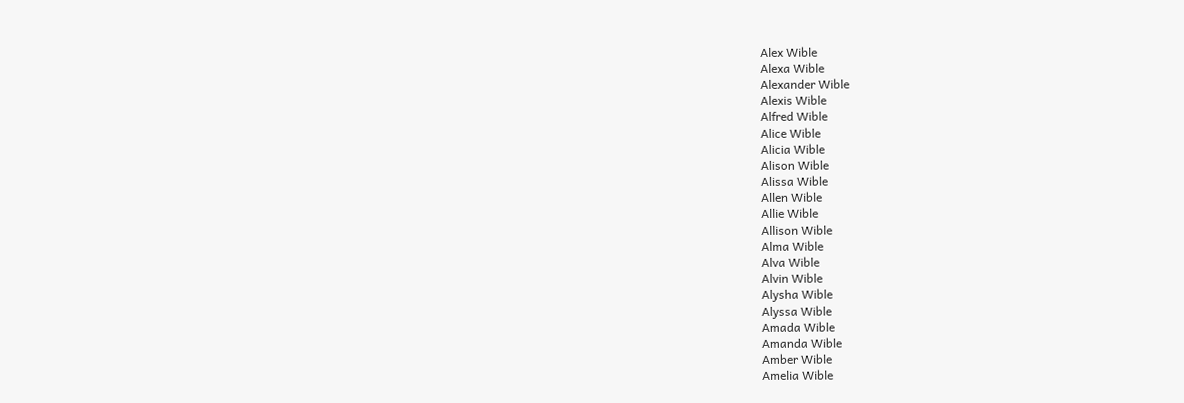Alex Wible
Alexa Wible
Alexander Wible
Alexis Wible
Alfred Wible
Alice Wible
Alicia Wible
Alison Wible
Alissa Wible
Allen Wible
Allie Wible
Allison Wible
Alma Wible
Alva Wible
Alvin Wible
Alysha Wible
Alyssa Wible
Amada Wible
Amanda Wible
Amber Wible
Amelia Wible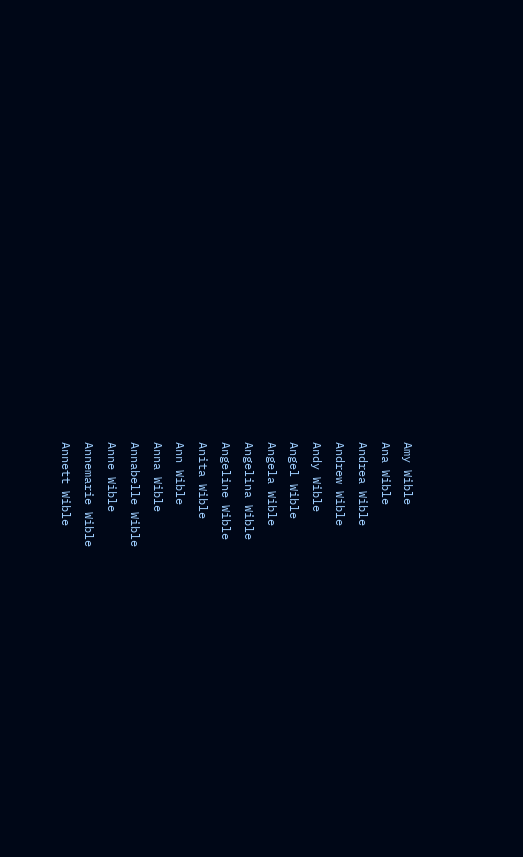Amy Wible
Ana Wible
Andrea Wible
Andrew Wible
Andy Wible
Angel Wible
Angela Wible
Angelina Wible
Angeline Wible
Anita Wible
Ann Wible
Anna Wible
Annabelle Wible
Anne Wible
Annemarie Wible
Annett Wible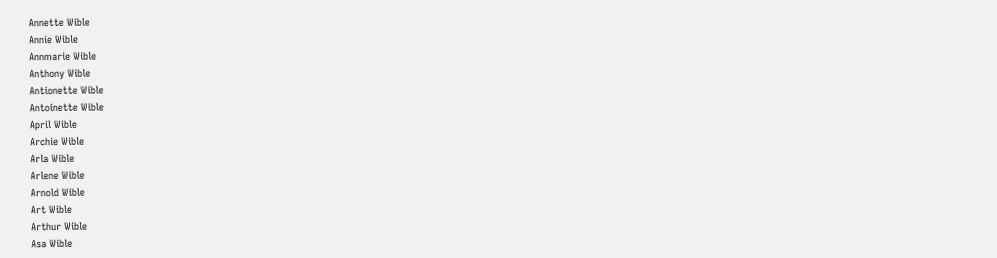Annette Wible
Annie Wible
Annmarie Wible
Anthony Wible
Antionette Wible
Antoinette Wible
April Wible
Archie Wible
Arla Wible
Arlene Wible
Arnold Wible
Art Wible
Arthur Wible
Asa Wible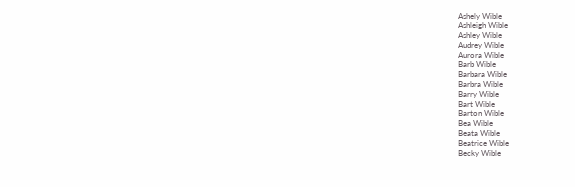Ashely Wible
Ashleigh Wible
Ashley Wible
Audrey Wible
Aurora Wible
Barb Wible
Barbara Wible
Barbra Wible
Barry Wible
Bart Wible
Barton Wible
Bea Wible
Beata Wible
Beatrice Wible
Becky Wible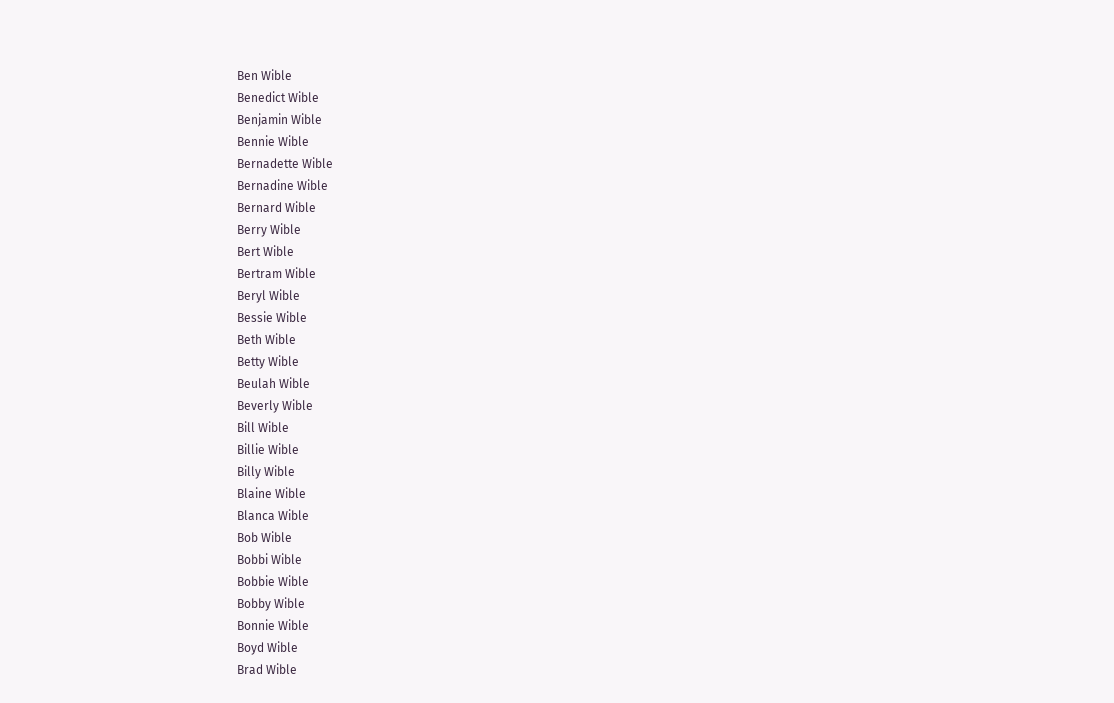Ben Wible
Benedict Wible
Benjamin Wible
Bennie Wible
Bernadette Wible
Bernadine Wible
Bernard Wible
Berry Wible
Bert Wible
Bertram Wible
Beryl Wible
Bessie Wible
Beth Wible
Betty Wible
Beulah Wible
Beverly Wible
Bill Wible
Billie Wible
Billy Wible
Blaine Wible
Blanca Wible
Bob Wible
Bobbi Wible
Bobbie Wible
Bobby Wible
Bonnie Wible
Boyd Wible
Brad Wible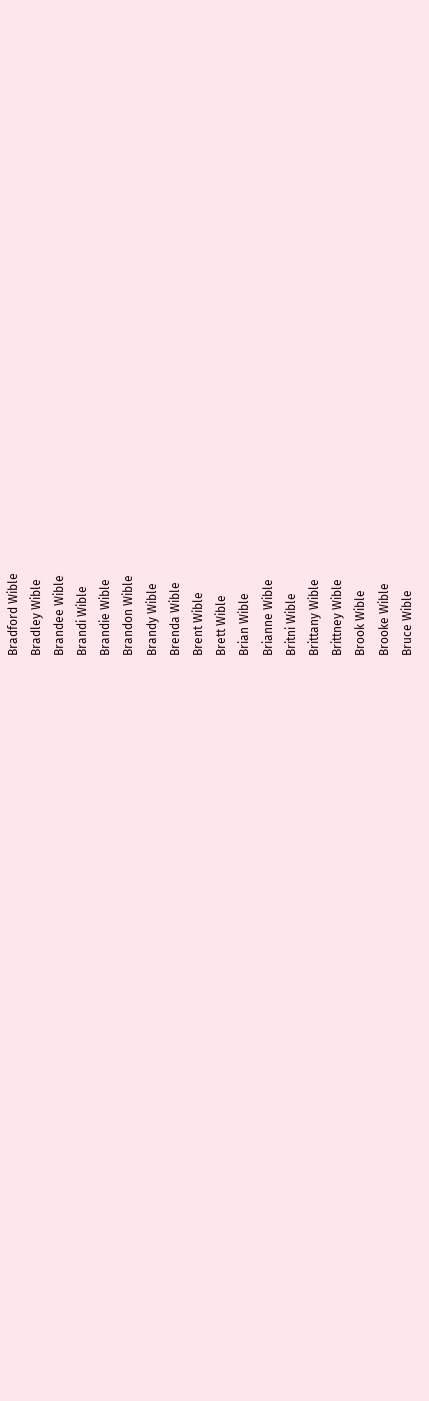Bradford Wible
Bradley Wible
Brandee Wible
Brandi Wible
Brandie Wible
Brandon Wible
Brandy Wible
Brenda Wible
Brent Wible
Brett Wible
Brian Wible
Brianne Wible
Britni Wible
Brittany Wible
Brittney Wible
Brook Wible
Brooke Wible
Bruce Wible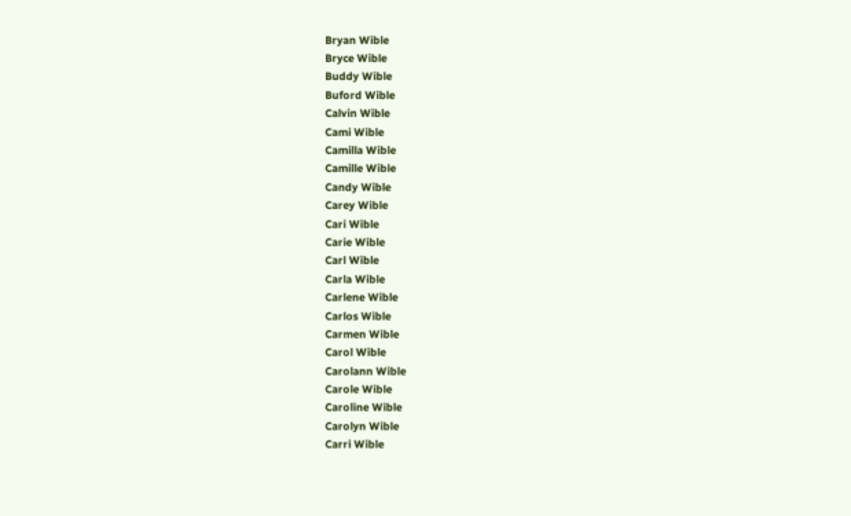Bryan Wible
Bryce Wible
Buddy Wible
Buford Wible
Calvin Wible
Cami Wible
Camilla Wible
Camille Wible
Candy Wible
Carey Wible
Cari Wible
Carie Wible
Carl Wible
Carla Wible
Carlene Wible
Carlos Wible
Carmen Wible
Carol Wible
Carolann Wible
Carole Wible
Caroline Wible
Carolyn Wible
Carri Wible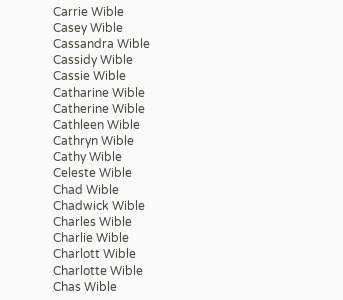Carrie Wible
Casey Wible
Cassandra Wible
Cassidy Wible
Cassie Wible
Catharine Wible
Catherine Wible
Cathleen Wible
Cathryn Wible
Cathy Wible
Celeste Wible
Chad Wible
Chadwick Wible
Charles Wible
Charlie Wible
Charlott Wible
Charlotte Wible
Chas Wible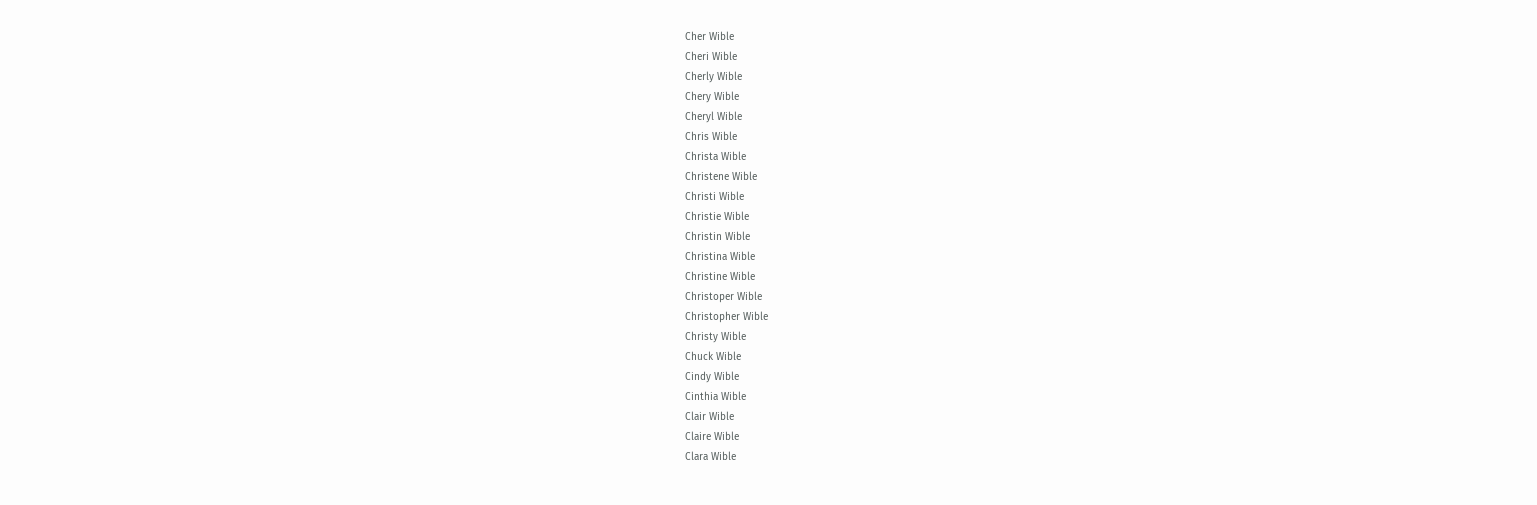Cher Wible
Cheri Wible
Cherly Wible
Chery Wible
Cheryl Wible
Chris Wible
Christa Wible
Christene Wible
Christi Wible
Christie Wible
Christin Wible
Christina Wible
Christine Wible
Christoper Wible
Christopher Wible
Christy Wible
Chuck Wible
Cindy Wible
Cinthia Wible
Clair Wible
Claire Wible
Clara Wible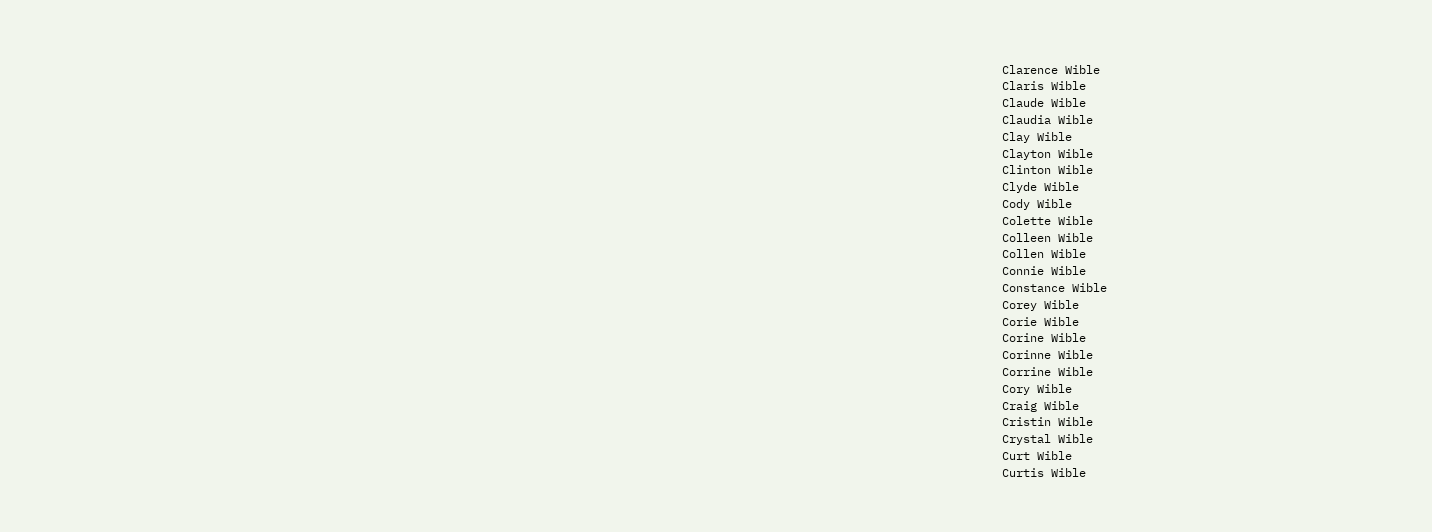Clarence Wible
Claris Wible
Claude Wible
Claudia Wible
Clay Wible
Clayton Wible
Clinton Wible
Clyde Wible
Cody Wible
Colette Wible
Colleen Wible
Collen Wible
Connie Wible
Constance Wible
Corey Wible
Corie Wible
Corine Wible
Corinne Wible
Corrine Wible
Cory Wible
Craig Wible
Cristin Wible
Crystal Wible
Curt Wible
Curtis Wible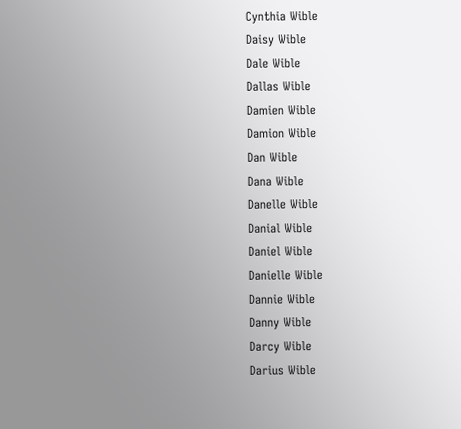Cynthia Wible
Daisy Wible
Dale Wible
Dallas Wible
Damien Wible
Damion Wible
Dan Wible
Dana Wible
Danelle Wible
Danial Wible
Daniel Wible
Danielle Wible
Dannie Wible
Danny Wible
Darcy Wible
Darius Wible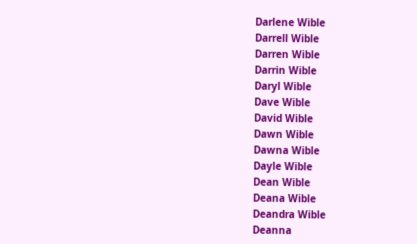Darlene Wible
Darrell Wible
Darren Wible
Darrin Wible
Daryl Wible
Dave Wible
David Wible
Dawn Wible
Dawna Wible
Dayle Wible
Dean Wible
Deana Wible
Deandra Wible
Deanna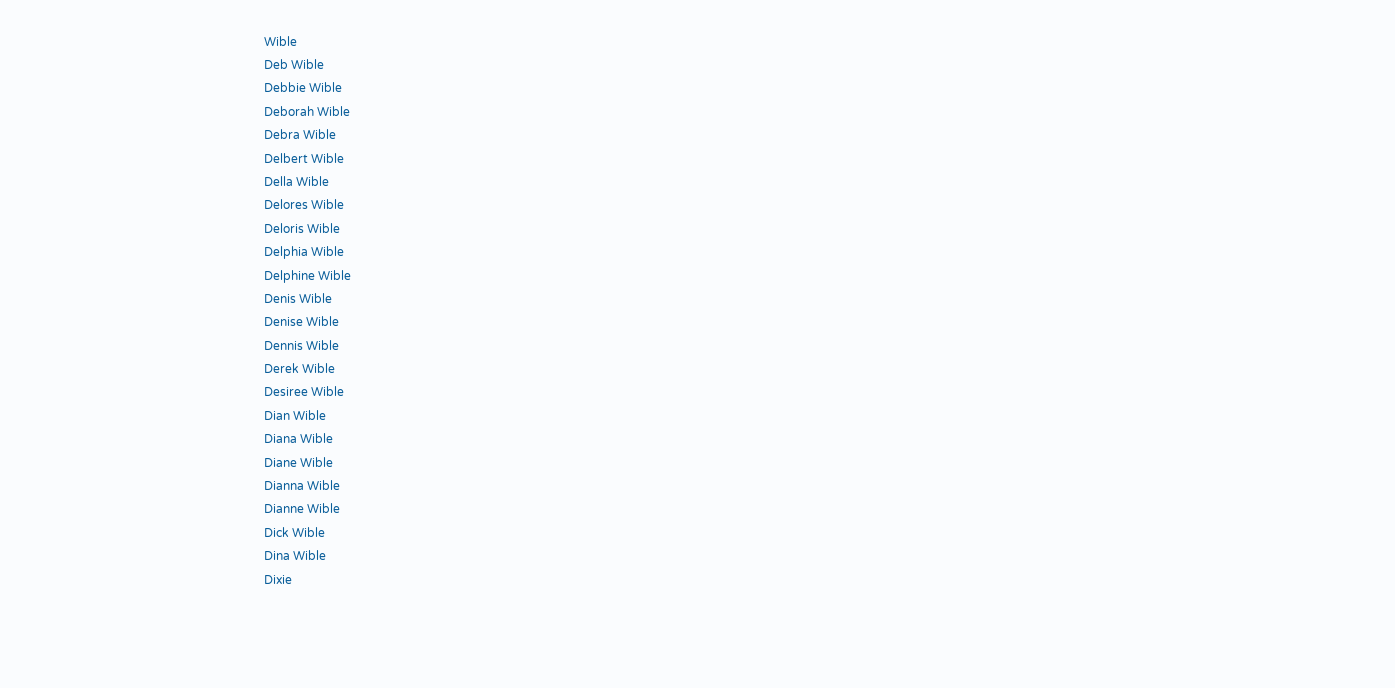Wible
Deb Wible
Debbie Wible
Deborah Wible
Debra Wible
Delbert Wible
Della Wible
Delores Wible
Deloris Wible
Delphia Wible
Delphine Wible
Denis Wible
Denise Wible
Dennis Wible
Derek Wible
Desiree Wible
Dian Wible
Diana Wible
Diane Wible
Dianna Wible
Dianne Wible
Dick Wible
Dina Wible
Dixie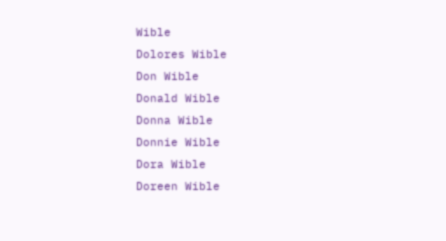Wible
Dolores Wible
Don Wible
Donald Wible
Donna Wible
Donnie Wible
Dora Wible
Doreen Wible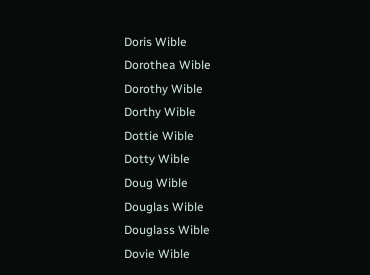Doris Wible
Dorothea Wible
Dorothy Wible
Dorthy Wible
Dottie Wible
Dotty Wible
Doug Wible
Douglas Wible
Douglass Wible
Dovie Wible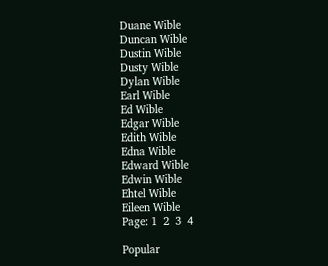Duane Wible
Duncan Wible
Dustin Wible
Dusty Wible
Dylan Wible
Earl Wible
Ed Wible
Edgar Wible
Edith Wible
Edna Wible
Edward Wible
Edwin Wible
Ehtel Wible
Eileen Wible
Page: 1  2  3  4

Popular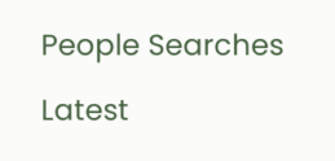People Searches

Latest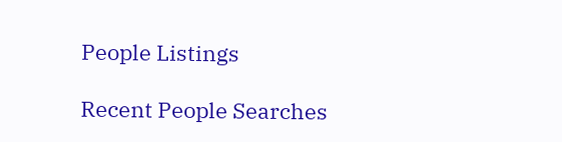People Listings

Recent People Searches